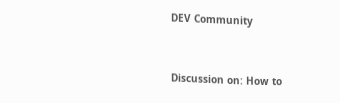DEV Community


Discussion on: How to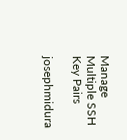Manage Multiple SSH Key Pairs

josephmidura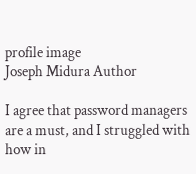profile image
Joseph Midura Author

I agree that password managers are a must, and I struggled with how in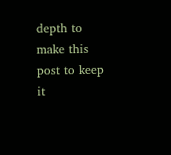depth to make this post to keep it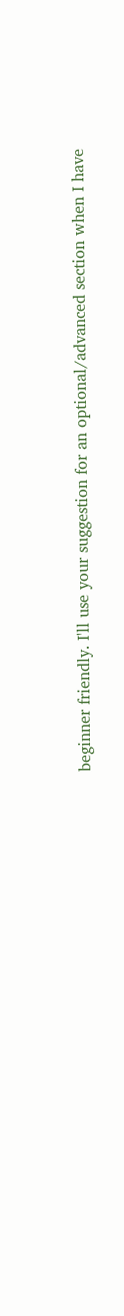beginner friendly. I'll use your suggestion for an optional/advanced section when I have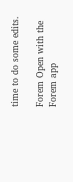time to do some edits.

Forem Open with the Forem app